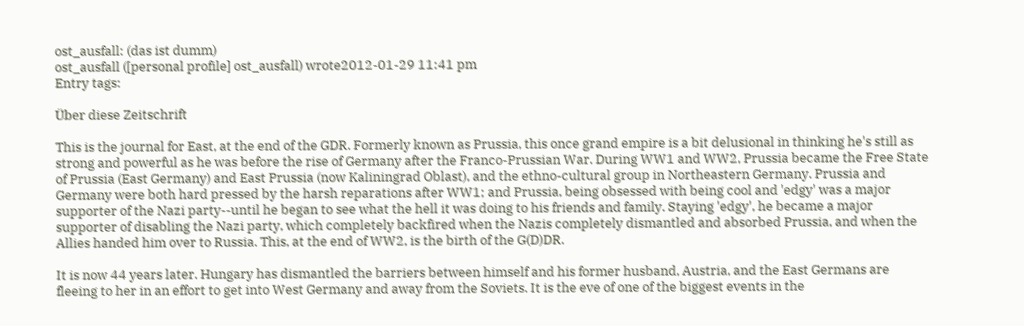ost_ausfall: (das ist dumm)
ost_ausfall ([personal profile] ost_ausfall) wrote2012-01-29 11:41 pm
Entry tags:

Über diese Zeitschrift

This is the journal for East, at the end of the GDR. Formerly known as Prussia, this once grand empire is a bit delusional in thinking he's still as strong and powerful as he was before the rise of Germany after the Franco-Prussian War. During WW1 and WW2, Prussia became the Free State of Prussia (East Germany) and East Prussia (now Kaliningrad Oblast), and the ethno-cultural group in Northeastern Germany. Prussia and Germany were both hard pressed by the harsh reparations after WW1; and Prussia, being obsessed with being cool and 'edgy' was a major supporter of the Nazi party--until he began to see what the hell it was doing to his friends and family. Staying 'edgy', he became a major supporter of disabling the Nazi party, which completely backfired when the Nazis completely dismantled and absorbed Prussia, and when the Allies handed him over to Russia. This, at the end of WW2, is the birth of the G(D)DR.

It is now 44 years later. Hungary has dismantled the barriers between himself and his former husband, Austria, and the East Germans are fleeing to her in an effort to get into West Germany and away from the Soviets. It is the eve of one of the biggest events in the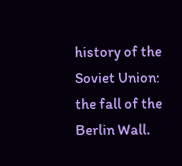history of the Soviet Union: the fall of the Berlin Wall.